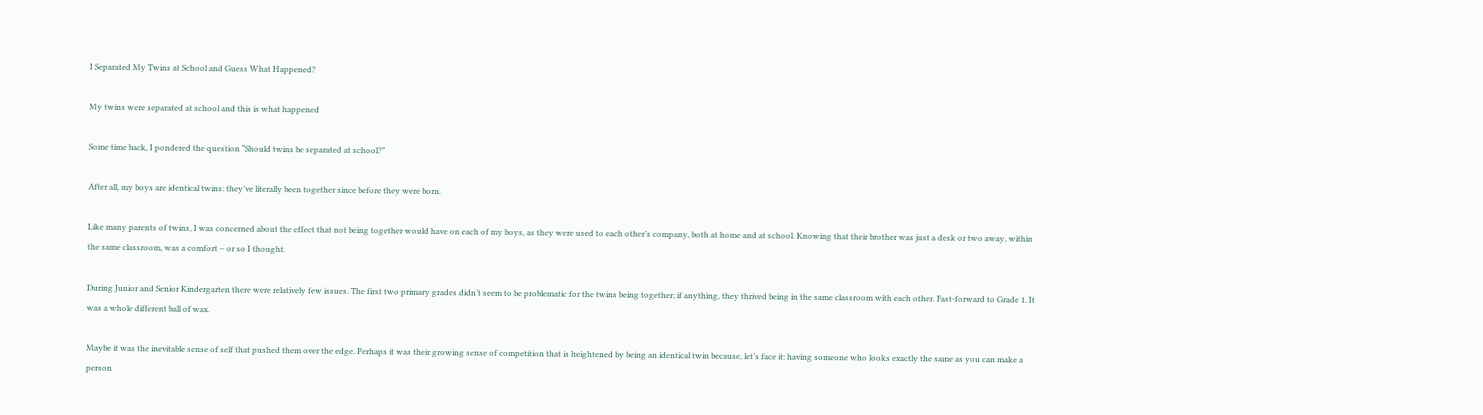I Separated My Twins at School and Guess What Happened?

My twins were separated at school and this is what happened

Some time back, I pondered the question “Should twins be separated at school?”

After all, my boys are identical twins: they’ve literally been together since before they were born.

Like many parents of twins, I was concerned about the effect that not being together would have on each of my boys, as they were used to each other’s company, both at home and at school. Knowing that their brother was just a desk or two away, within the same classroom, was a comfort – or so I thought.

During Junior and Senior Kindergarten there were relatively few issues. The first two primary grades didn’t seem to be problematic for the twins being together; if anything, they thrived being in the same classroom with each other. Fast-forward to Grade 1. It was a whole different ball of wax.

Maybe it was the inevitable sense of self that pushed them over the edge. Perhaps it was their growing sense of competition that is heightened by being an identical twin because, let’s face it: having someone who looks exactly the same as you can make a person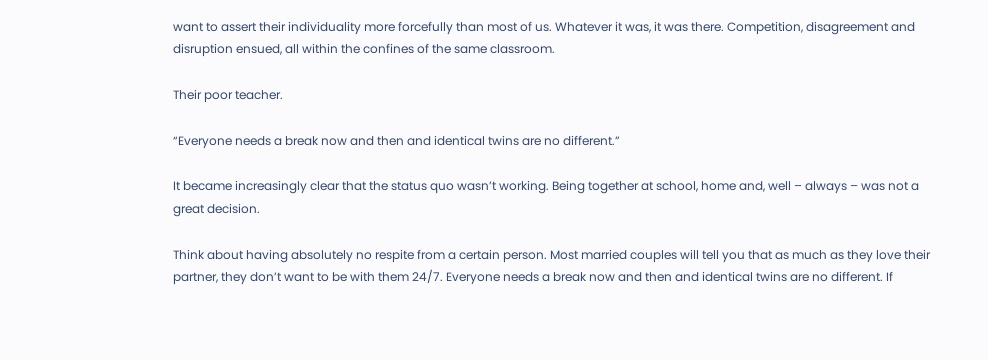want to assert their individuality more forcefully than most of us. Whatever it was, it was there. Competition, disagreement and disruption ensued, all within the confines of the same classroom.

Their poor teacher.

“Everyone needs a break now and then and identical twins are no different.”

It became increasingly clear that the status quo wasn’t working. Being together at school, home and, well – always – was not a great decision.

Think about having absolutely no respite from a certain person. Most married couples will tell you that as much as they love their partner, they don’t want to be with them 24/7. Everyone needs a break now and then and identical twins are no different. If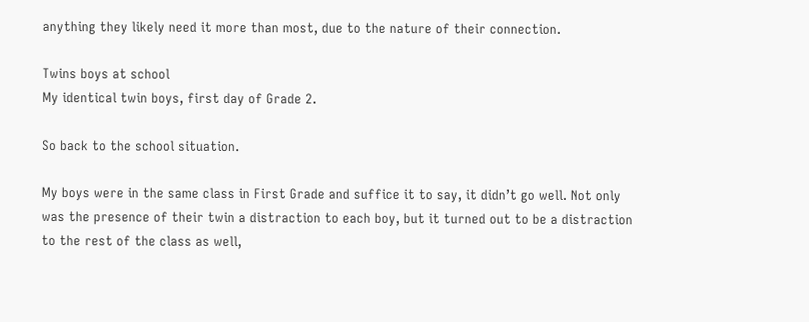anything they likely need it more than most, due to the nature of their connection.

Twins boys at school
My identical twin boys, first day of Grade 2.

So back to the school situation.

My boys were in the same class in First Grade and suffice it to say, it didn’t go well. Not only was the presence of their twin a distraction to each boy, but it turned out to be a distraction to the rest of the class as well,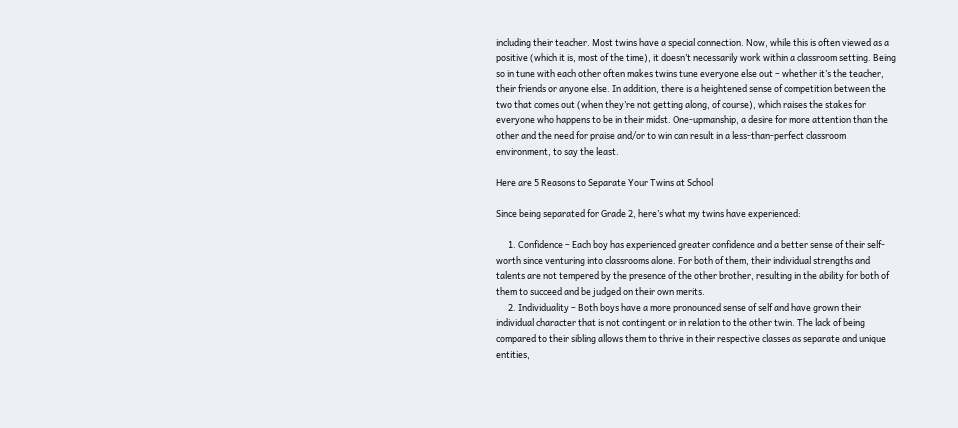including their teacher. Most twins have a special connection. Now, while this is often viewed as a positive (which it is, most of the time), it doesn’t necessarily work within a classroom setting. Being so in tune with each other often makes twins tune everyone else out – whether it’s the teacher, their friends or anyone else. In addition, there is a heightened sense of competition between the two that comes out (when they’re not getting along, of course), which raises the stakes for everyone who happens to be in their midst. One-upmanship, a desire for more attention than the other and the need for praise and/or to win can result in a less-than-perfect classroom environment, to say the least.

Here are 5 Reasons to Separate Your Twins at School

Since being separated for Grade 2, here’s what my twins have experienced:

      1. Confidence – Each boy has experienced greater confidence and a better sense of their self-worth since venturing into classrooms alone. For both of them, their individual strengths and talents are not tempered by the presence of the other brother, resulting in the ability for both of them to succeed and be judged on their own merits.
      2. Individuality – Both boys have a more pronounced sense of self and have grown their individual character that is not contingent or in relation to the other twin. The lack of being compared to their sibling allows them to thrive in their respective classes as separate and unique entities,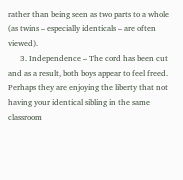rather than being seen as two parts to a whole (as twins – especially identicals – are often viewed).
      3. Independence – The cord has been cut and as a result, both boys appear to feel freed. Perhaps they are enjoying the liberty that not having your identical sibling in the same classroom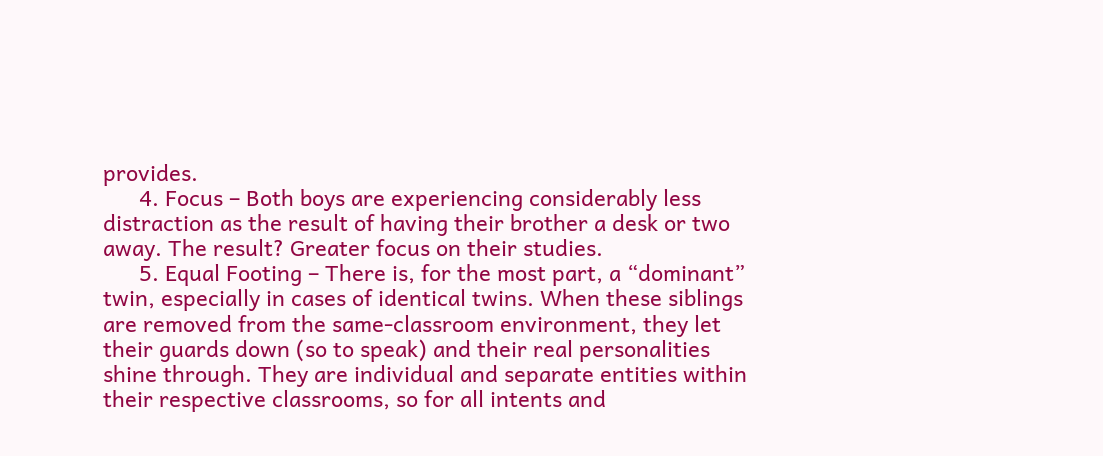provides.
      4. Focus – Both boys are experiencing considerably less distraction as the result of having their brother a desk or two away. The result? Greater focus on their studies.
      5. Equal Footing – There is, for the most part, a “dominant” twin, especially in cases of identical twins. When these siblings are removed from the same-classroom environment, they let their guards down (so to speak) and their real personalities shine through. They are individual and separate entities within their respective classrooms, so for all intents and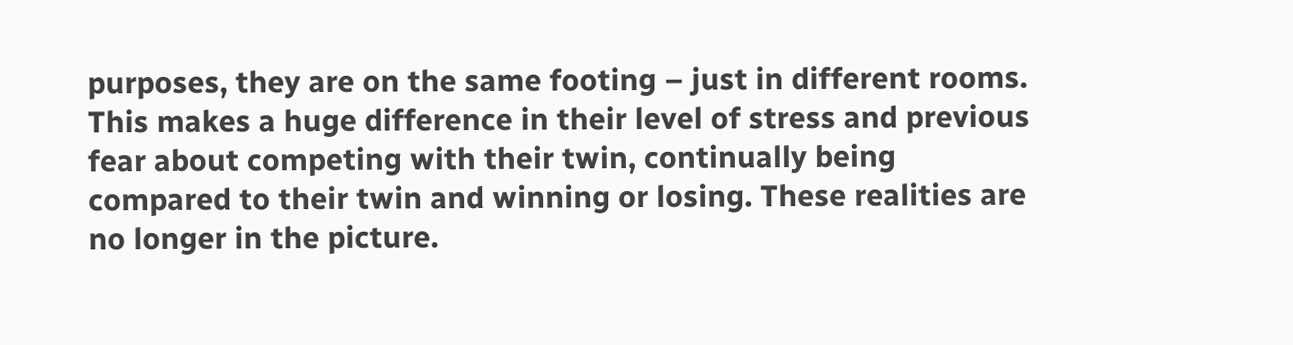purposes, they are on the same footing – just in different rooms. This makes a huge difference in their level of stress and previous fear about competing with their twin, continually being compared to their twin and winning or losing. These realities are no longer in the picture.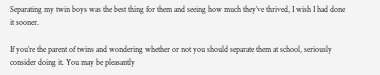Separating my twin boys was the best thing for them and seeing how much they’ve thrived, I wish I had done it sooner.

If you’re the parent of twins and wondering whether or not you should separate them at school, seriously consider doing it. You may be pleasantly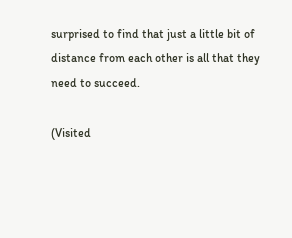surprised to find that just a little bit of distance from each other is all that they need to succeed.

(Visited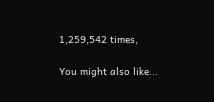1,259,542 times,

You might also like...